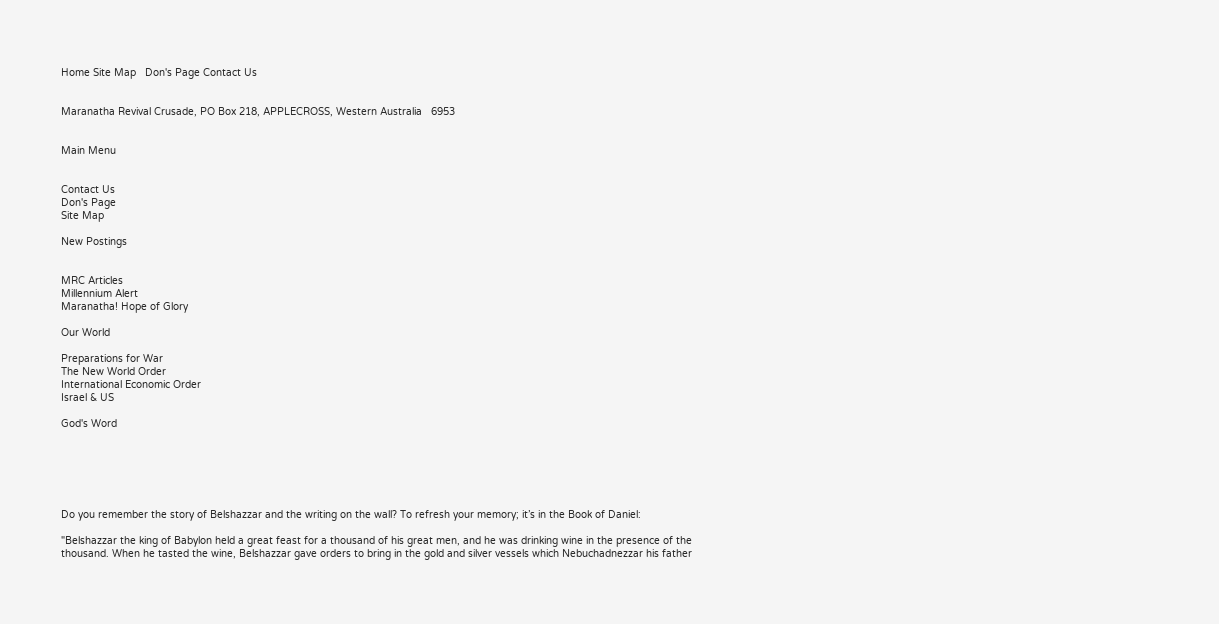Home Site Map   Don's Page Contact Us


Maranatha Revival Crusade, PO Box 218, APPLECROSS, Western Australia   6953


Main Menu


Contact Us
Don's Page
Site Map

New Postings


MRC Articles
Millennium Alert
Maranatha! Hope of Glory

Our World

Preparations for War
The New World Order
International Economic Order
Israel & US

God's Word






Do you remember the story of Belshazzar and the writing on the wall? To refresh your memory; it’s in the Book of Daniel:

"Belshazzar the king of Babylon held a great feast for a thousand of his great men, and he was drinking wine in the presence of the thousand. When he tasted the wine, Belshazzar gave orders to bring in the gold and silver vessels which Nebuchadnezzar his father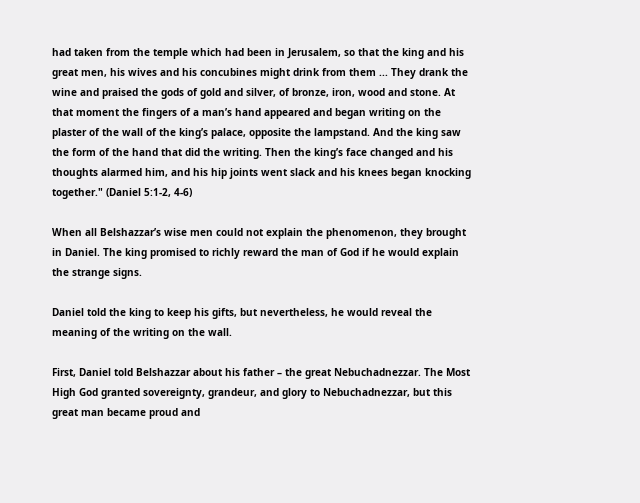had taken from the temple which had been in Jerusalem, so that the king and his great men, his wives and his concubines might drink from them ... They drank the wine and praised the gods of gold and silver, of bronze, iron, wood and stone. At that moment the fingers of a man’s hand appeared and began writing on the plaster of the wall of the king’s palace, opposite the lampstand. And the king saw the form of the hand that did the writing. Then the king’s face changed and his thoughts alarmed him, and his hip joints went slack and his knees began knocking together." (Daniel 5:1-2, 4-6)

When all Belshazzar’s wise men could not explain the phenomenon, they brought in Daniel. The king promised to richly reward the man of God if he would explain the strange signs.

Daniel told the king to keep his gifts, but nevertheless, he would reveal the meaning of the writing on the wall.

First, Daniel told Belshazzar about his father – the great Nebuchadnezzar. The Most High God granted sovereignty, grandeur, and glory to Nebuchadnezzar, but this great man became proud and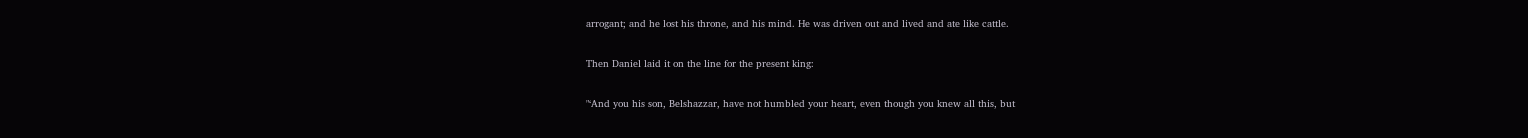arrogant; and he lost his throne, and his mind. He was driven out and lived and ate like cattle.

Then Daniel laid it on the line for the present king:

"‘And you his son, Belshazzar, have not humbled your heart, even though you knew all this, but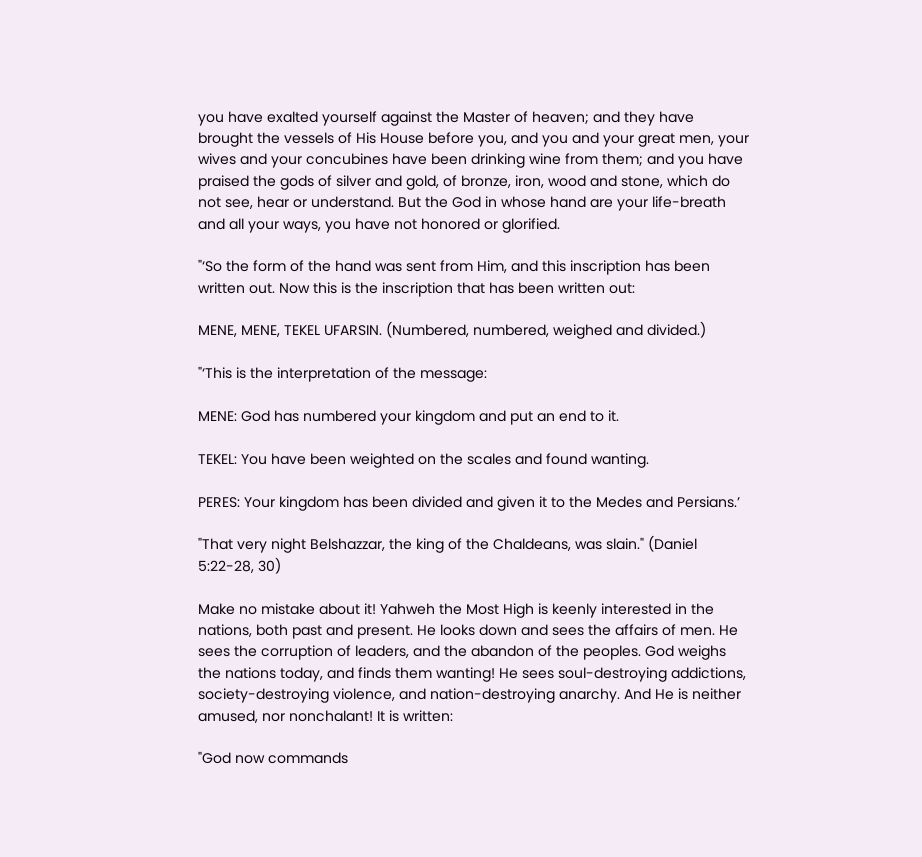you have exalted yourself against the Master of heaven; and they have brought the vessels of His House before you, and you and your great men, your wives and your concubines have been drinking wine from them; and you have praised the gods of silver and gold, of bronze, iron, wood and stone, which do not see, hear or understand. But the God in whose hand are your life-breath and all your ways, you have not honored or glorified.

"‘So the form of the hand was sent from Him, and this inscription has been written out. Now this is the inscription that has been written out:

MENE, MENE, TEKEL UFARSIN. (Numbered, numbered, weighed and divided.)

"‘This is the interpretation of the message:

MENE: God has numbered your kingdom and put an end to it.

TEKEL: You have been weighted on the scales and found wanting.

PERES: Your kingdom has been divided and given it to the Medes and Persians.’

"That very night Belshazzar, the king of the Chaldeans, was slain." (Daniel 5:22-28, 30)

Make no mistake about it! Yahweh the Most High is keenly interested in the nations, both past and present. He looks down and sees the affairs of men. He sees the corruption of leaders, and the abandon of the peoples. God weighs the nations today, and finds them wanting! He sees soul-destroying addictions, society-destroying violence, and nation-destroying anarchy. And He is neither amused, nor nonchalant! It is written:

"God now commands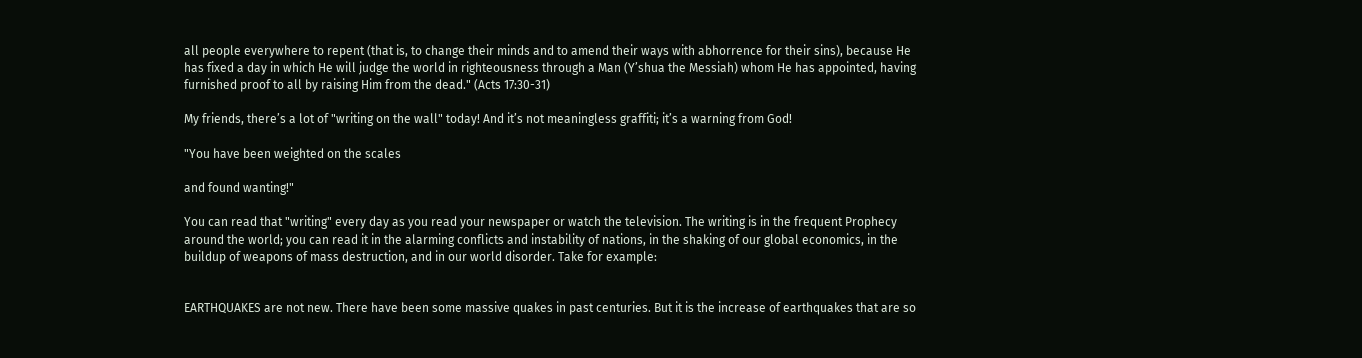all people everywhere to repent (that is, to change their minds and to amend their ways with abhorrence for their sins), because He has fixed a day in which He will judge the world in righteousness through a Man (Y’shua the Messiah) whom He has appointed, having furnished proof to all by raising Him from the dead." (Acts 17:30-31)

My friends, there’s a lot of "writing on the wall" today! And it’s not meaningless graffiti; it’s a warning from God!

"You have been weighted on the scales

and found wanting!"

You can read that "writing" every day as you read your newspaper or watch the television. The writing is in the frequent Prophecy around the world; you can read it in the alarming conflicts and instability of nations, in the shaking of our global economics, in the buildup of weapons of mass destruction, and in our world disorder. Take for example:


EARTHQUAKES are not new. There have been some massive quakes in past centuries. But it is the increase of earthquakes that are so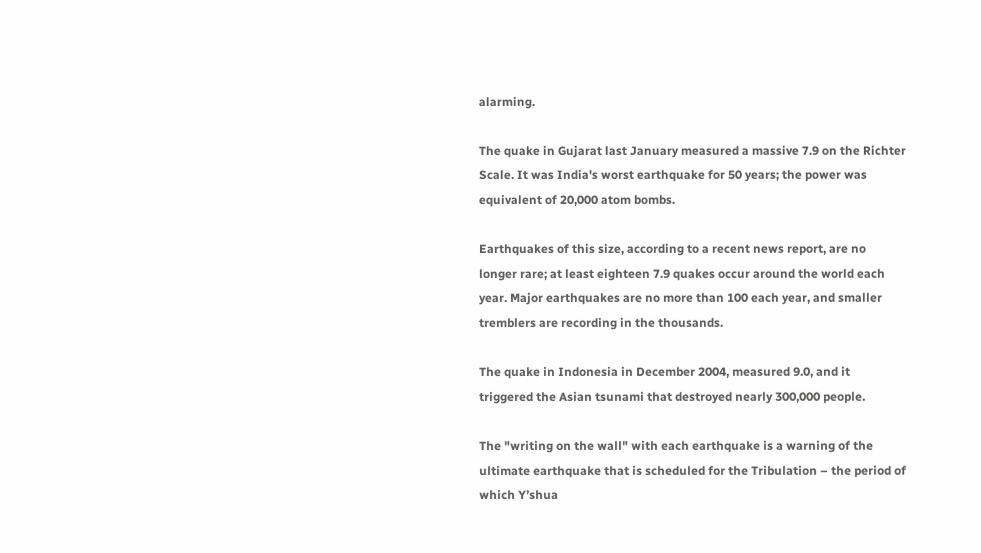alarming.

The quake in Gujarat last January measured a massive 7.9 on the Richter Scale. It was India's worst earthquake for 50 years; the power was equivalent of 20,000 atom bombs.

Earthquakes of this size, according to a recent news report, are no longer rare; at least eighteen 7.9 quakes occur around the world each year. Major earthquakes are no more than 100 each year, and smaller tremblers are recording in the thousands.

The quake in Indonesia in December 2004, measured 9.0, and it triggered the Asian tsunami that destroyed nearly 300,000 people.

The "writing on the wall" with each earthquake is a warning of the ultimate earthquake that is scheduled for the Tribulation – the period of which Y’shua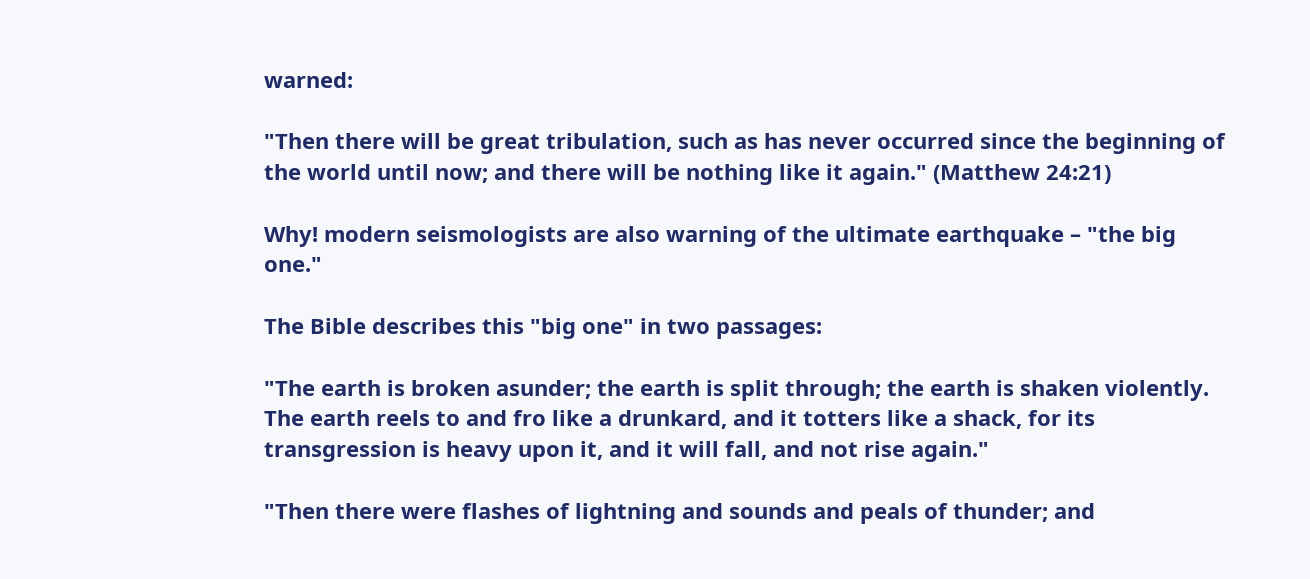warned:

"Then there will be great tribulation, such as has never occurred since the beginning of the world until now; and there will be nothing like it again." (Matthew 24:21)

Why! modern seismologists are also warning of the ultimate earthquake – "the big one."

The Bible describes this "big one" in two passages:

"The earth is broken asunder; the earth is split through; the earth is shaken violently. The earth reels to and fro like a drunkard, and it totters like a shack, for its transgression is heavy upon it, and it will fall, and not rise again."

"Then there were flashes of lightning and sounds and peals of thunder; and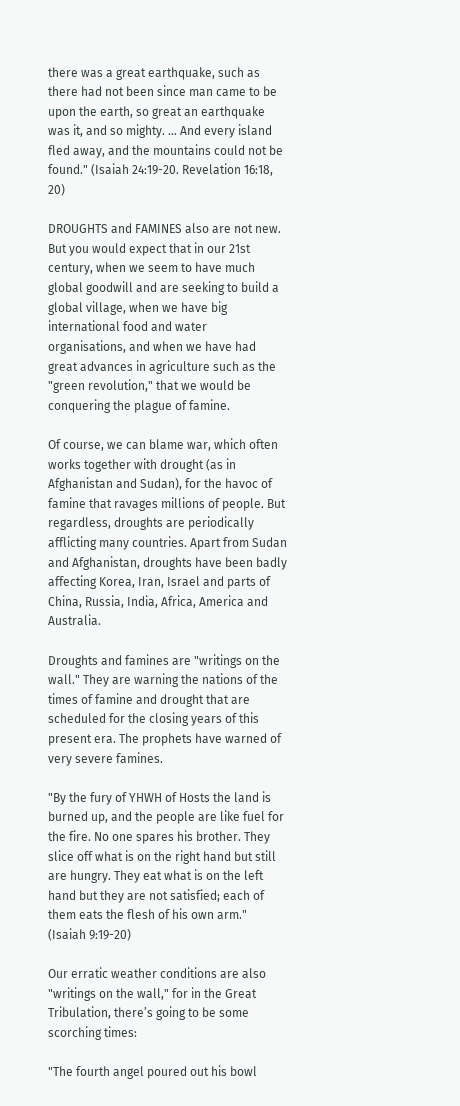there was a great earthquake, such as there had not been since man came to be upon the earth, so great an earthquake was it, and so mighty. … And every island fled away, and the mountains could not be found." (Isaiah 24:19-20. Revelation 16:18, 20)

DROUGHTS and FAMINES also are not new. But you would expect that in our 21st century, when we seem to have much global goodwill and are seeking to build a global village, when we have big international food and water organisations, and when we have had great advances in agriculture such as the "green revolution," that we would be conquering the plague of famine.

Of course, we can blame war, which often works together with drought (as in Afghanistan and Sudan), for the havoc of famine that ravages millions of people. But regardless, droughts are periodically afflicting many countries. Apart from Sudan and Afghanistan, droughts have been badly affecting Korea, Iran, Israel and parts of China, Russia, India, Africa, America and Australia.

Droughts and famines are "writings on the wall." They are warning the nations of the times of famine and drought that are scheduled for the closing years of this present era. The prophets have warned of very severe famines.

"By the fury of YHWH of Hosts the land is burned up, and the people are like fuel for the fire. No one spares his brother. They slice off what is on the right hand but still are hungry. They eat what is on the left hand but they are not satisfied; each of them eats the flesh of his own arm." (Isaiah 9:19-20)

Our erratic weather conditions are also "writings on the wall," for in the Great Tribulation, there’s going to be some scorching times:

"The fourth angel poured out his bowl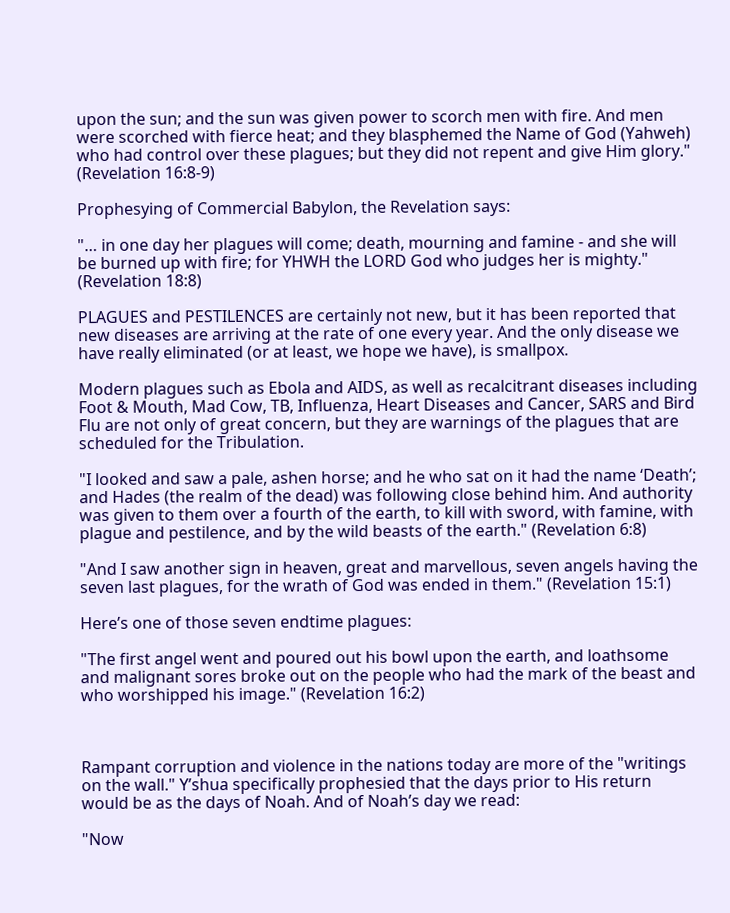upon the sun; and the sun was given power to scorch men with fire. And men were scorched with fierce heat; and they blasphemed the Name of God (Yahweh) who had control over these plagues; but they did not repent and give Him glory." (Revelation 16:8-9)

Prophesying of Commercial Babylon, the Revelation says:

"… in one day her plagues will come; death, mourning and famine - and she will be burned up with fire; for YHWH the LORD God who judges her is mighty." (Revelation 18:8)

PLAGUES and PESTILENCES are certainly not new, but it has been reported that new diseases are arriving at the rate of one every year. And the only disease we have really eliminated (or at least, we hope we have), is smallpox.

Modern plagues such as Ebola and AIDS, as well as recalcitrant diseases including Foot & Mouth, Mad Cow, TB, Influenza, Heart Diseases and Cancer, SARS and Bird Flu are not only of great concern, but they are warnings of the plagues that are scheduled for the Tribulation.

"I looked and saw a pale, ashen horse; and he who sat on it had the name ‘Death’; and Hades (the realm of the dead) was following close behind him. And authority was given to them over a fourth of the earth, to kill with sword, with famine, with plague and pestilence, and by the wild beasts of the earth." (Revelation 6:8)

"And I saw another sign in heaven, great and marvellous, seven angels having the seven last plagues, for the wrath of God was ended in them." (Revelation 15:1)

Here’s one of those seven endtime plagues:

"The first angel went and poured out his bowl upon the earth, and loathsome and malignant sores broke out on the people who had the mark of the beast and who worshipped his image." (Revelation 16:2)



Rampant corruption and violence in the nations today are more of the "writings on the wall." Y’shua specifically prophesied that the days prior to His return would be as the days of Noah. And of Noah’s day we read:

"Now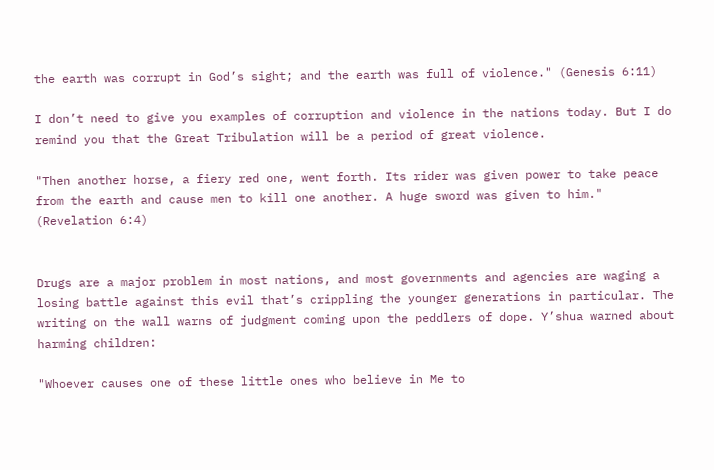the earth was corrupt in God’s sight; and the earth was full of violence." (Genesis 6:11)

I don’t need to give you examples of corruption and violence in the nations today. But I do remind you that the Great Tribulation will be a period of great violence.

"Then another horse, a fiery red one, went forth. Its rider was given power to take peace from the earth and cause men to kill one another. A huge sword was given to him." (Revelation 6:4)


Drugs are a major problem in most nations, and most governments and agencies are waging a losing battle against this evil that’s crippling the younger generations in particular. The writing on the wall warns of judgment coming upon the peddlers of dope. Y’shua warned about harming children:

"Whoever causes one of these little ones who believe in Me to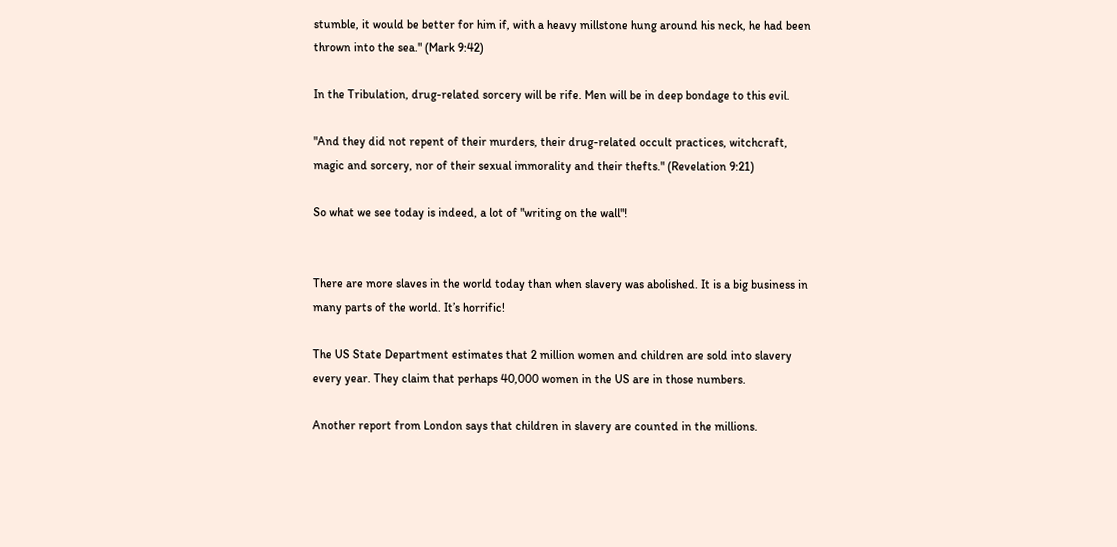stumble, it would be better for him if, with a heavy millstone hung around his neck, he had been thrown into the sea." (Mark 9:42)

In the Tribulation, drug-related sorcery will be rife. Men will be in deep bondage to this evil.

"And they did not repent of their murders, their drug-related occult practices, witchcraft, magic and sorcery, nor of their sexual immorality and their thefts." (Revelation 9:21)

So what we see today is indeed, a lot of "writing on the wall"!


There are more slaves in the world today than when slavery was abolished. It is a big business in many parts of the world. It’s horrific!

The US State Department estimates that 2 million women and children are sold into slavery every year. They claim that perhaps 40,000 women in the US are in those numbers.

Another report from London says that children in slavery are counted in the millions.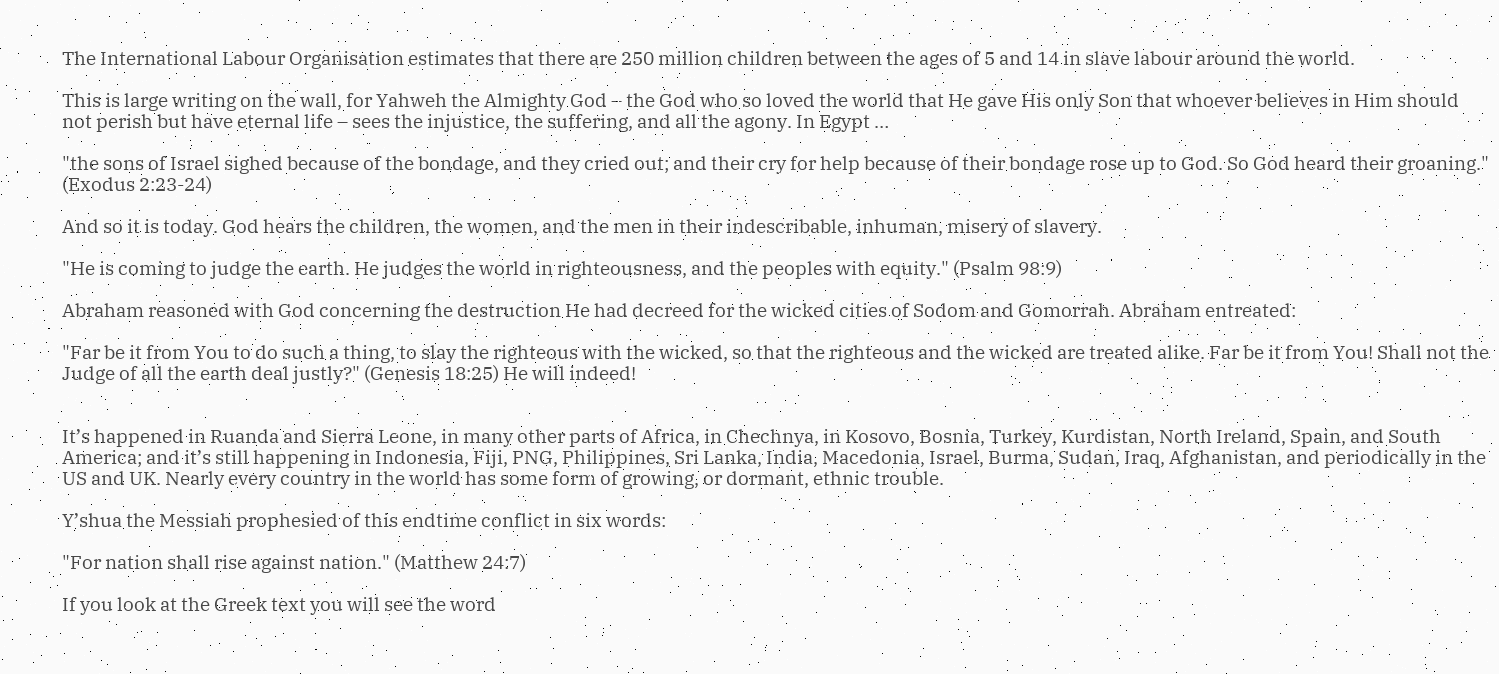The International Labour Organisation estimates that there are 250 million children between the ages of 5 and 14 in slave labour around the world.

This is large writing on the wall, for Yahweh the Almighty God – the God who so loved the world that He gave His only Son that whoever believes in Him should not perish but have eternal life – sees the injustice, the suffering, and all the agony. In Egypt …

"the sons of Israel sighed because of the bondage, and they cried out; and their cry for help because of their bondage rose up to God. So God heard their groaning." (Exodus 2:23-24)

And so it is today. God hears the children, the women, and the men in their indescribable, inhuman, misery of slavery.

"He is coming to judge the earth. He judges the world in righteousness, and the peoples with equity." (Psalm 98:9)

Abraham reasoned with God concerning the destruction He had decreed for the wicked cities of Sodom and Gomorrah. Abraham entreated:

"Far be it from You to do such a thing, to slay the righteous with the wicked, so that the righteous and the wicked are treated alike. Far be it from You! Shall not the Judge of all the earth deal justly?" (Genesis 18:25) He will indeed!


It’s happened in Ruanda and Sierra Leone, in many other parts of Africa, in Chechnya, in Kosovo, Bosnia, Turkey, Kurdistan, North Ireland, Spain, and South America; and it’s still happening in Indonesia, Fiji, PNG, Philippines, Sri Lanka, India, Macedonia, Israel, Burma, Sudan, Iraq, Afghanistan, and periodically in the US and UK. Nearly every country in the world has some form of growing, or dormant, ethnic trouble.

Y’shua the Messiah prophesied of this endtime conflict in six words:

"For nation shall rise against nation." (Matthew 24:7)

If you look at the Greek text you will see the word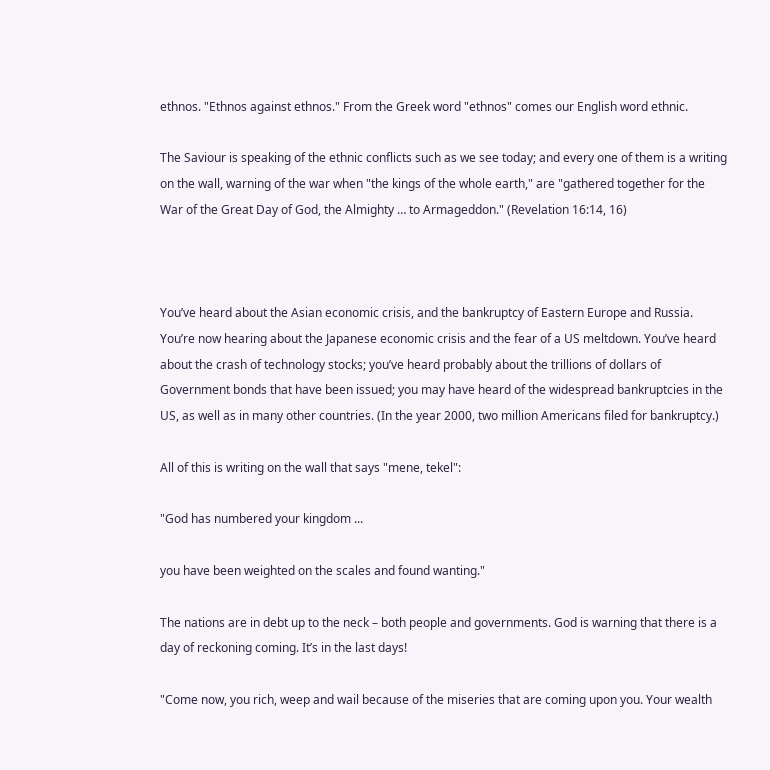ethnos. "Ethnos against ethnos." From the Greek word "ethnos" comes our English word ethnic.

The Saviour is speaking of the ethnic conflicts such as we see today; and every one of them is a writing on the wall, warning of the war when "the kings of the whole earth," are "gathered together for the War of the Great Day of God, the Almighty … to Armageddon." (Revelation 16:14, 16)



You’ve heard about the Asian economic crisis, and the bankruptcy of Eastern Europe and Russia. You’re now hearing about the Japanese economic crisis and the fear of a US meltdown. You’ve heard about the crash of technology stocks; you’ve heard probably about the trillions of dollars of Government bonds that have been issued; you may have heard of the widespread bankruptcies in the US, as well as in many other countries. (In the year 2000, two million Americans filed for bankruptcy.)

All of this is writing on the wall that says "mene, tekel":

"God has numbered your kingdom ...

you have been weighted on the scales and found wanting."

The nations are in debt up to the neck – both people and governments. God is warning that there is a day of reckoning coming. It’s in the last days!

"Come now, you rich, weep and wail because of the miseries that are coming upon you. Your wealth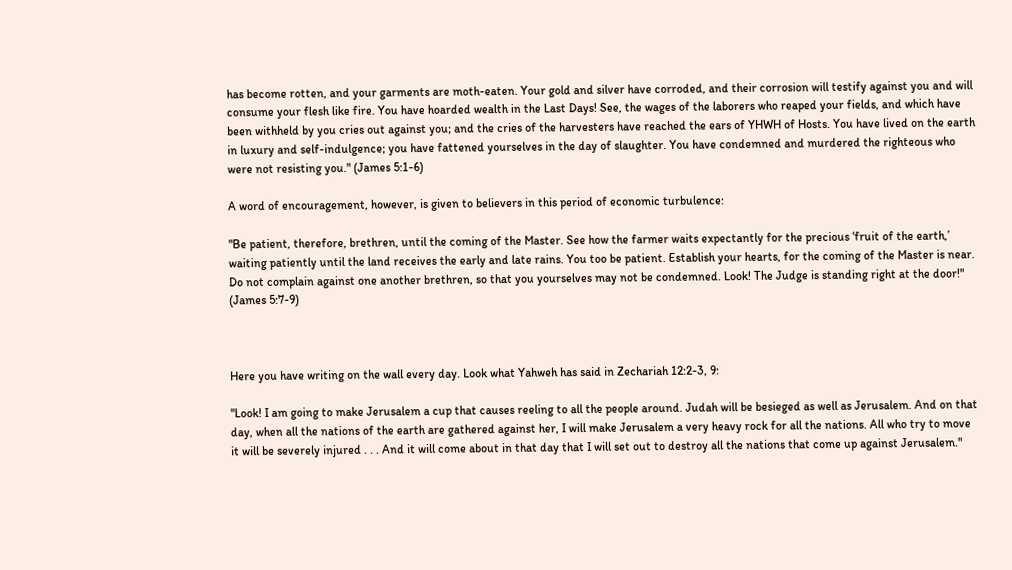has become rotten, and your garments are moth-eaten. Your gold and silver have corroded, and their corrosion will testify against you and will consume your flesh like fire. You have hoarded wealth in the Last Days! See, the wages of the laborers who reaped your fields, and which have been withheld by you cries out against you; and the cries of the harvesters have reached the ears of YHWH of Hosts. You have lived on the earth in luxury and self-indulgence; you have fattened yourselves in the day of slaughter. You have condemned and murdered the righteous who were not resisting you." (James 5:1-6)

A word of encouragement, however, is given to believers in this period of economic turbulence:

"Be patient, therefore, brethren, until the coming of the Master. See how the farmer waits expectantly for the precious ‘fruit of the earth,’ waiting patiently until the land receives the early and late rains. You too be patient. Establish your hearts, for the coming of the Master is near. Do not complain against one another brethren, so that you yourselves may not be condemned. Look! The Judge is standing right at the door!" (James 5:7-9)



Here you have writing on the wall every day. Look what Yahweh has said in Zechariah 12:2-3, 9:

"Look! I am going to make Jerusalem a cup that causes reeling to all the people around. Judah will be besieged as well as Jerusalem. And on that day, when all the nations of the earth are gathered against her, I will make Jerusalem a very heavy rock for all the nations. All who try to move it will be severely injured . . . And it will come about in that day that I will set out to destroy all the nations that come up against Jerusalem."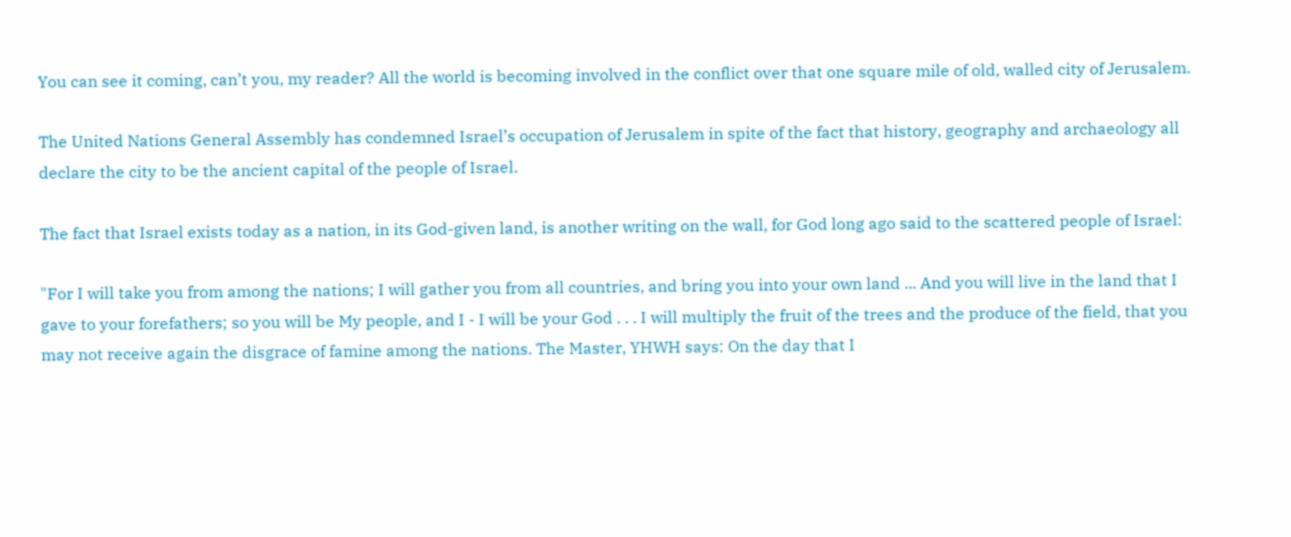You can see it coming, can’t you, my reader? All the world is becoming involved in the conflict over that one square mile of old, walled city of Jerusalem.

The United Nations General Assembly has condemned Israel’s occupation of Jerusalem in spite of the fact that history, geography and archaeology all declare the city to be the ancient capital of the people of Israel.

The fact that Israel exists today as a nation, in its God-given land, is another writing on the wall, for God long ago said to the scattered people of Israel:

"For I will take you from among the nations; I will gather you from all countries, and bring you into your own land ... And you will live in the land that I gave to your forefathers; so you will be My people, and I - I will be your God . . . I will multiply the fruit of the trees and the produce of the field, that you may not receive again the disgrace of famine among the nations. The Master, YHWH says: On the day that I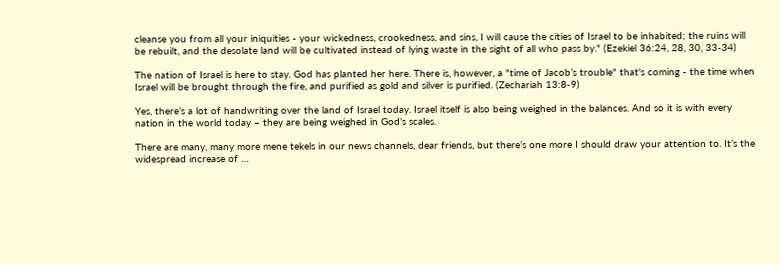cleanse you from all your iniquities - your wickedness, crookedness, and sins, I will cause the cities of Israel to be inhabited; the ruins will be rebuilt, and the desolate land will be cultivated instead of lying waste in the sight of all who pass by." (Ezekiel 36:24, 28, 30, 33-34)

The nation of Israel is here to stay. God has planted her here. There is, however, a "time of Jacob’s trouble" that's coming - the time when Israel will be brought through the fire, and purified as gold and silver is purified. (Zechariah 13:8-9)

Yes, there’s a lot of handwriting over the land of Israel today. Israel itself is also being weighed in the balances. And so it is with every nation in the world today – they are being weighed in God’s scales.

There are many, many more mene tekels in our news channels, dear friends, but there’s one more I should draw your attention to. It’s the widespread increase of …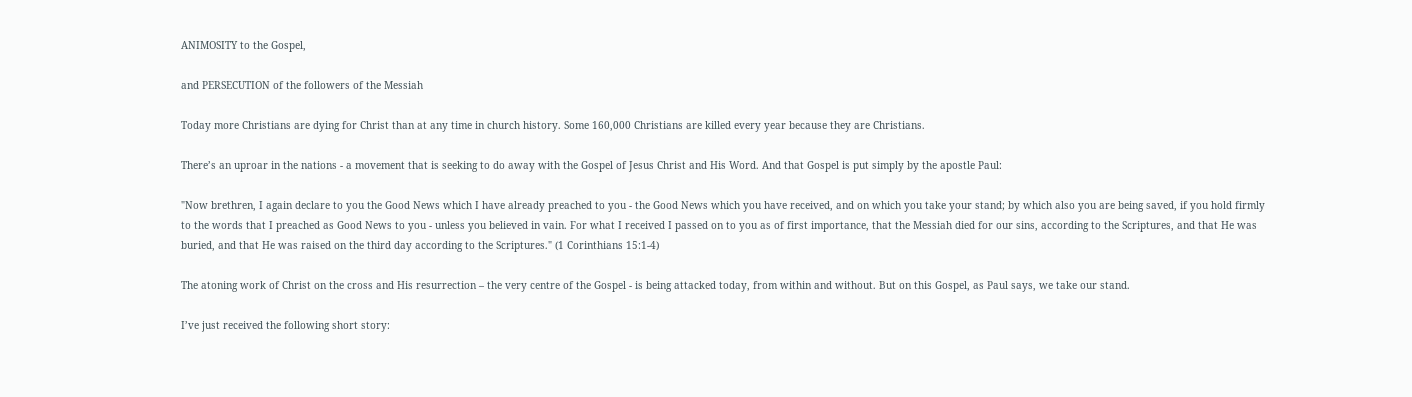ANIMOSITY to the Gospel,

and PERSECUTION of the followers of the Messiah

Today more Christians are dying for Christ than at any time in church history. Some 160,000 Christians are killed every year because they are Christians.

There’s an uproar in the nations - a movement that is seeking to do away with the Gospel of Jesus Christ and His Word. And that Gospel is put simply by the apostle Paul:

"Now brethren, I again declare to you the Good News which I have already preached to you - the Good News which you have received, and on which you take your stand; by which also you are being saved, if you hold firmly to the words that I preached as Good News to you - unless you believed in vain. For what I received I passed on to you as of first importance, that the Messiah died for our sins, according to the Scriptures, and that He was buried, and that He was raised on the third day according to the Scriptures." (1 Corinthians 15:1-4)

The atoning work of Christ on the cross and His resurrection – the very centre of the Gospel - is being attacked today, from within and without. But on this Gospel, as Paul says, we take our stand.

I’ve just received the following short story: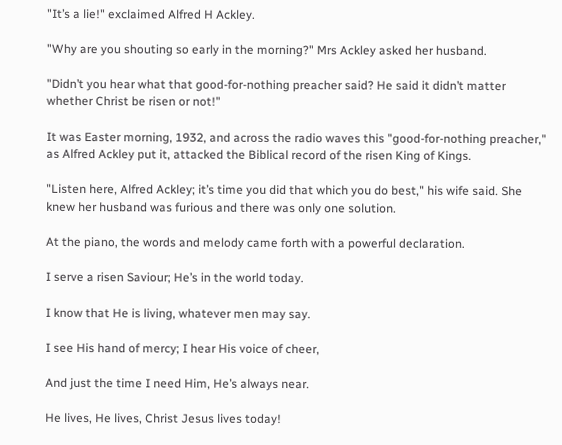"It’s a lie!" exclaimed Alfred H Ackley.

"Why are you shouting so early in the morning?" Mrs Ackley asked her husband.

"Didn’t you hear what that good-for-nothing preacher said? He said it didn’t matter whether Christ be risen or not!"

It was Easter morning, 1932, and across the radio waves this "good-for-nothing preacher," as Alfred Ackley put it, attacked the Biblical record of the risen King of Kings.

"Listen here, Alfred Ackley; it’s time you did that which you do best," his wife said. She knew her husband was furious and there was only one solution.

At the piano, the words and melody came forth with a powerful declaration.

I serve a risen Saviour; He’s in the world today.

I know that He is living, whatever men may say.

I see His hand of mercy; I hear His voice of cheer,

And just the time I need Him, He’s always near.

He lives, He lives, Christ Jesus lives today!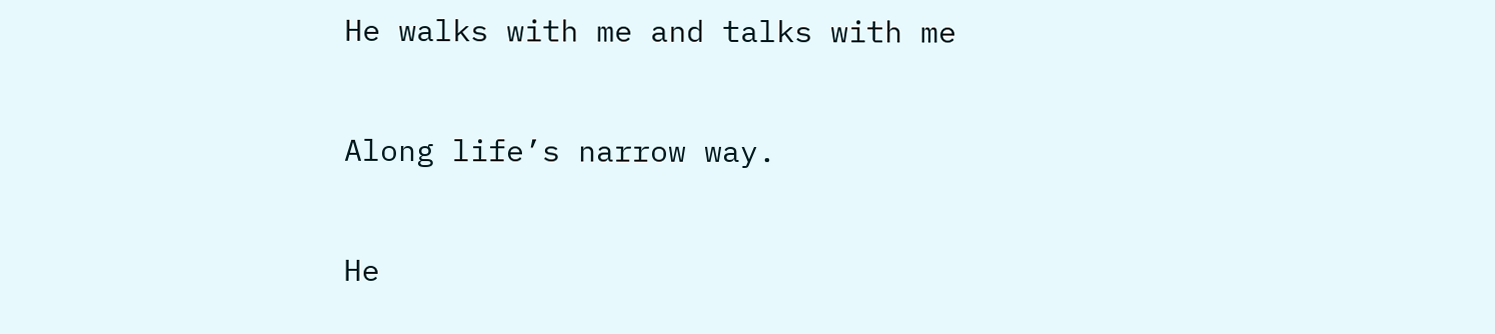He walks with me and talks with me

Along life’s narrow way.

He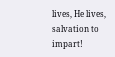lives, He lives, salvation to impart!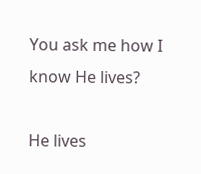You ask me how I know He lives?

He lives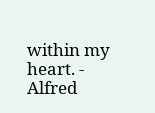within my heart. - Alfred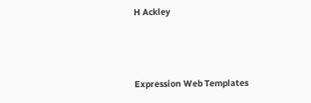H Ackley



Expression Web Templates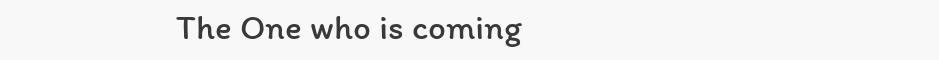The One who is coming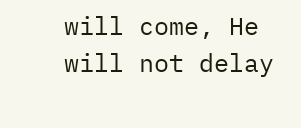will come, He will not delay